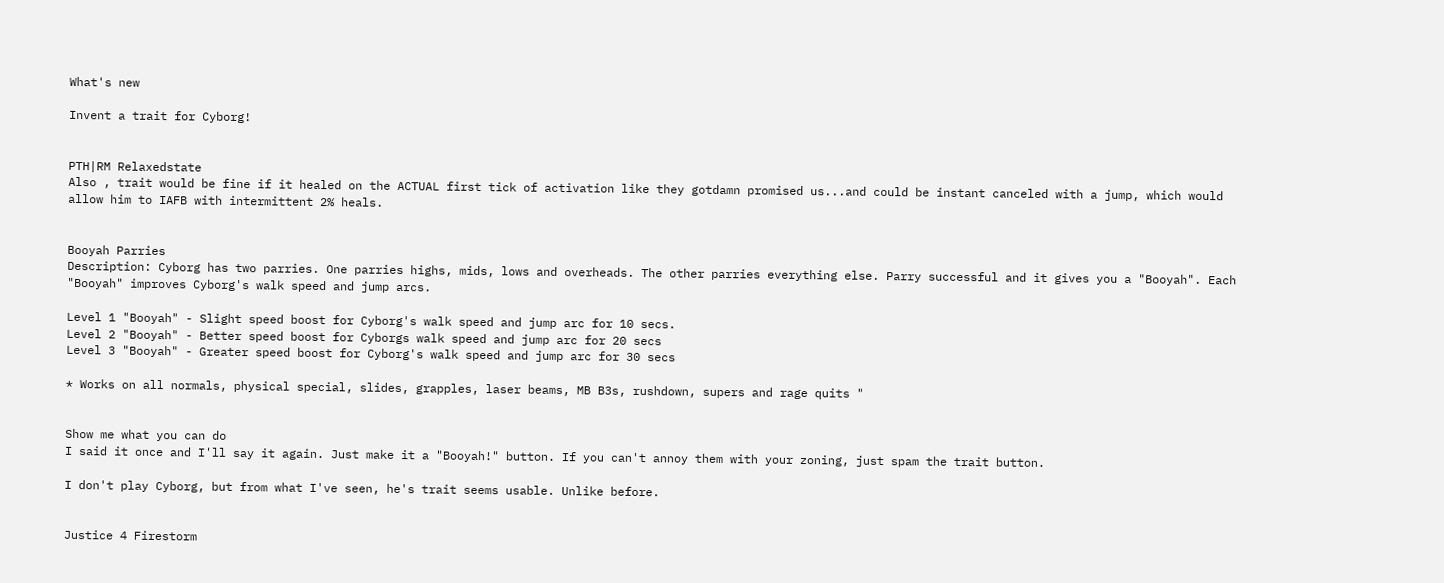What's new

Invent a trait for Cyborg!


PTH|RM Relaxedstate
Also , trait would be fine if it healed on the ACTUAL first tick of activation like they gotdamn promised us...and could be instant canceled with a jump, which would allow him to IAFB with intermittent 2% heals.


Booyah Parries
Description: Cyborg has two parries. One parries highs, mids, lows and overheads. The other parries everything else. Parry successful and it gives you a "Booyah". Each "Booyah" improves Cyborg's walk speed and jump arcs.

Level 1 "Booyah" - Slight speed boost for Cyborg's walk speed and jump arc for 10 secs.
Level 2 "Booyah" - Better speed boost for Cyborgs walk speed and jump arc for 20 secs
Level 3 "Booyah" - Greater speed boost for Cyborg's walk speed and jump arc for 30 secs

* Works on all normals, physical special, slides, grapples, laser beams, MB B3s, rushdown, supers and rage quits "


Show me what you can do
I said it once and I'll say it again. Just make it a "Booyah!" button. If you can't annoy them with your zoning, just spam the trait button.

I don't play Cyborg, but from what I've seen, he's trait seems usable. Unlike before.


Justice 4 Firestorm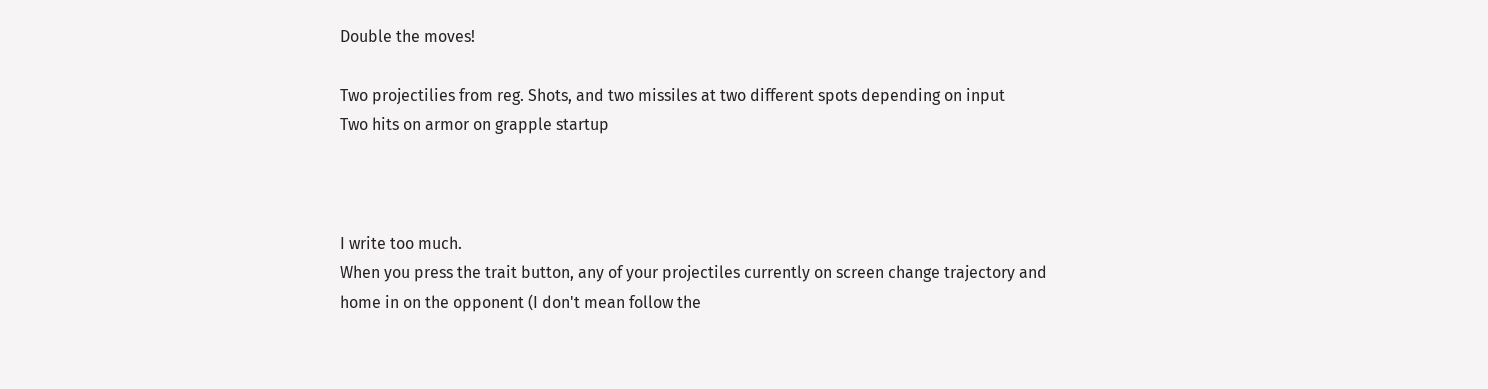Double the moves!

Two projectilies from reg. Shots, and two missiles at two different spots depending on input
Two hits on armor on grapple startup



I write too much.
When you press the trait button, any of your projectiles currently on screen change trajectory and home in on the opponent (I don't mean follow the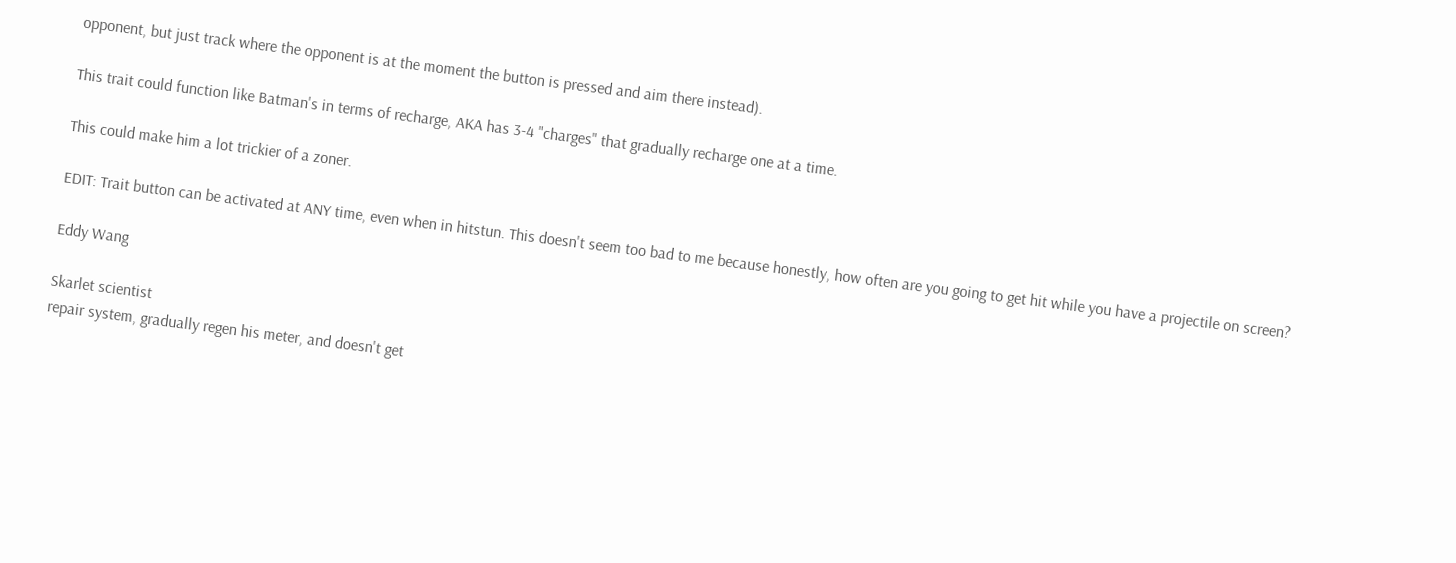opponent, but just track where the opponent is at the moment the button is pressed and aim there instead).

This trait could function like Batman's in terms of recharge, AKA has 3-4 "charges" that gradually recharge one at a time.

This could make him a lot trickier of a zoner.

EDIT: Trait button can be activated at ANY time, even when in hitstun. This doesn't seem too bad to me because honestly, how often are you going to get hit while you have a projectile on screen?

Eddy Wang

Skarlet scientist
repair system, gradually regen his meter, and doesn't get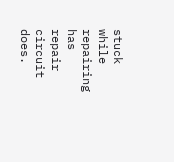stuck while repairing has repair circuit does.